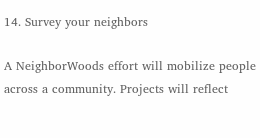14. Survey your neighbors

A NeighborWoods effort will mobilize people across a community. Projects will reflect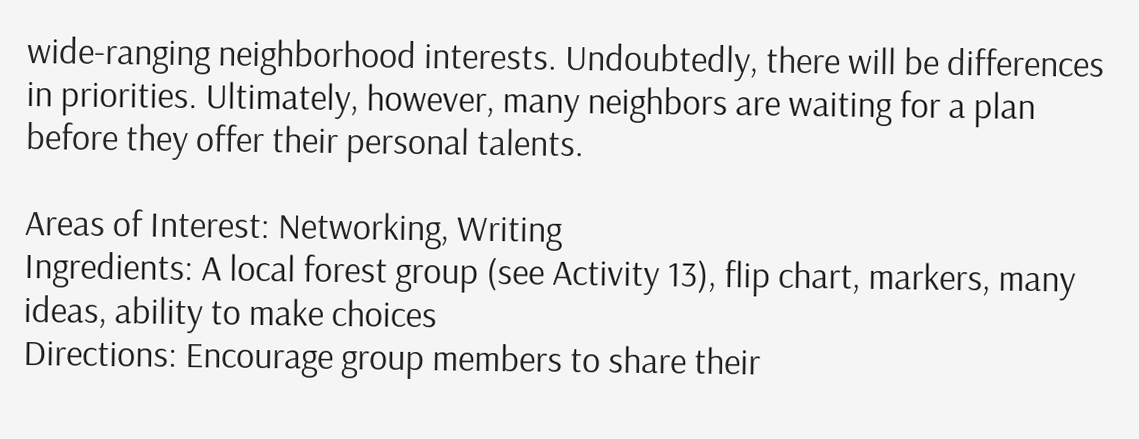wide-ranging neighborhood interests. Undoubtedly, there will be differences in priorities. Ultimately, however, many neighbors are waiting for a plan before they offer their personal talents.

Areas of Interest: Networking, Writing
Ingredients: A local forest group (see Activity 13), flip chart, markers, many ideas, ability to make choices
Directions: Encourage group members to share their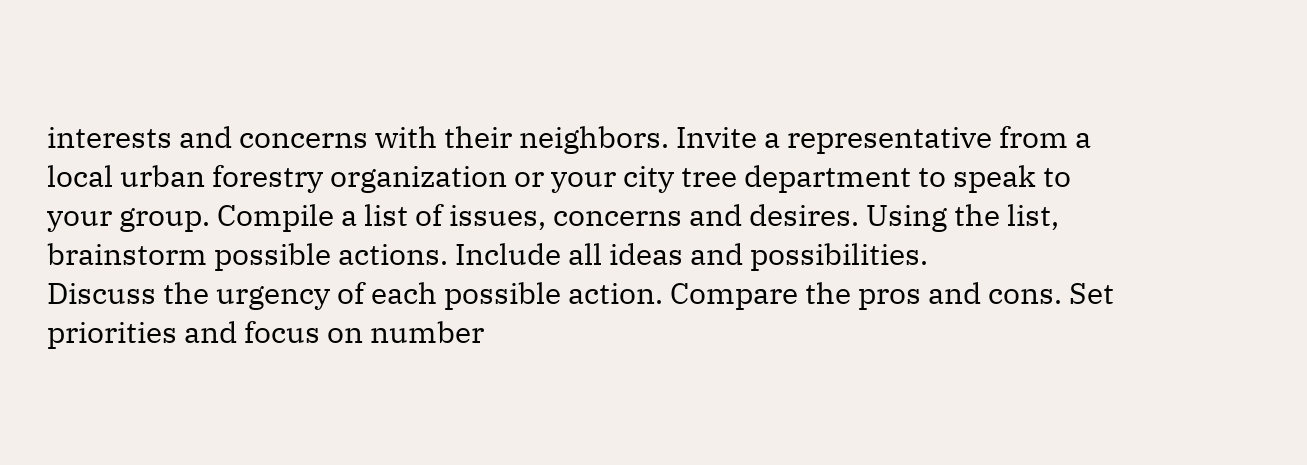interests and concerns with their neighbors. Invite a representative from a local urban forestry organization or your city tree department to speak to your group. Compile a list of issues, concerns and desires. Using the list, brainstorm possible actions. Include all ideas and possibilities.
Discuss the urgency of each possible action. Compare the pros and cons. Set priorities and focus on number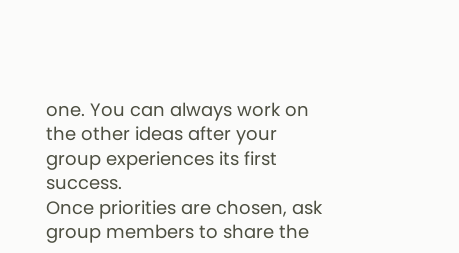one. You can always work on the other ideas after your group experiences its first success.
Once priorities are chosen, ask group members to share the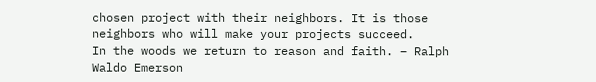chosen project with their neighbors. It is those neighbors who will make your projects succeed.
In the woods we return to reason and faith. – Ralph Waldo Emerson